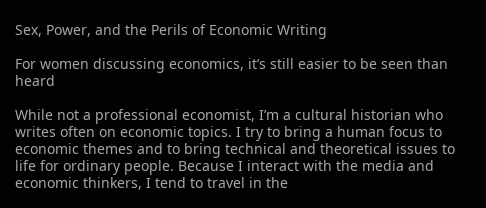Sex, Power, and the Perils of Economic Writing

For women discussing economics, it’s still easier to be seen than heard

While not a professional economist, I’m a cultural historian who writes often on economic topics. I try to bring a human focus to economic themes and to bring technical and theoretical issues to life for ordinary people. Because I interact with the media and economic thinkers, I tend to travel in the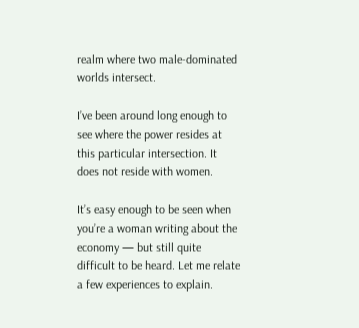realm where two male-dominated worlds intersect.

I’ve been around long enough to see where the power resides at this particular intersection. It does not reside with women.

It’s easy enough to be seen when you’re a woman writing about the economy — but still quite difficult to be heard. Let me relate a few experiences to explain.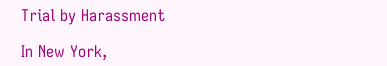Trial by Harassment

In New York,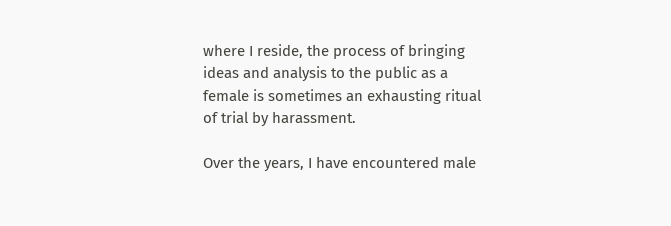where I reside, the process of bringing ideas and analysis to the public as a female is sometimes an exhausting ritual of trial by harassment.

Over the years, I have encountered male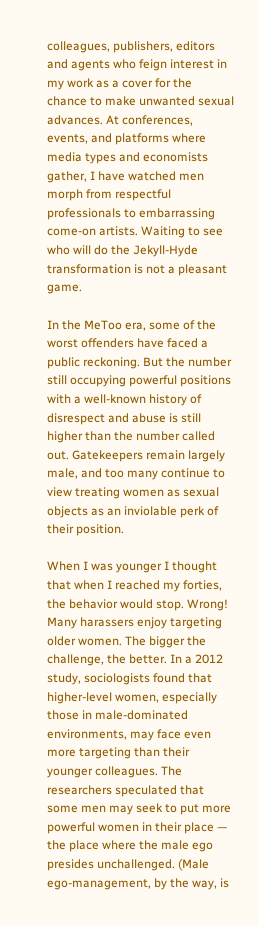colleagues, publishers, editors and agents who feign interest in my work as a cover for the chance to make unwanted sexual advances. At conferences, events, and platforms where media types and economists gather, I have watched men morph from respectful professionals to embarrassing come-on artists. Waiting to see who will do the Jekyll-Hyde transformation is not a pleasant game.

In the MeToo era, some of the worst offenders have faced a public reckoning. But the number still occupying powerful positions with a well-known history of disrespect and abuse is still higher than the number called out. Gatekeepers remain largely male, and too many continue to view treating women as sexual objects as an inviolable perk of their position.

When I was younger I thought that when I reached my forties, the behavior would stop. Wrong! Many harassers enjoy targeting older women. The bigger the challenge, the better. In a 2012 study, sociologists found that higher-level women, especially those in male-dominated environments, may face even more targeting than their younger colleagues. The researchers speculated that some men may seek to put more powerful women in their place — the place where the male ego presides unchallenged. (Male ego-management, by the way, is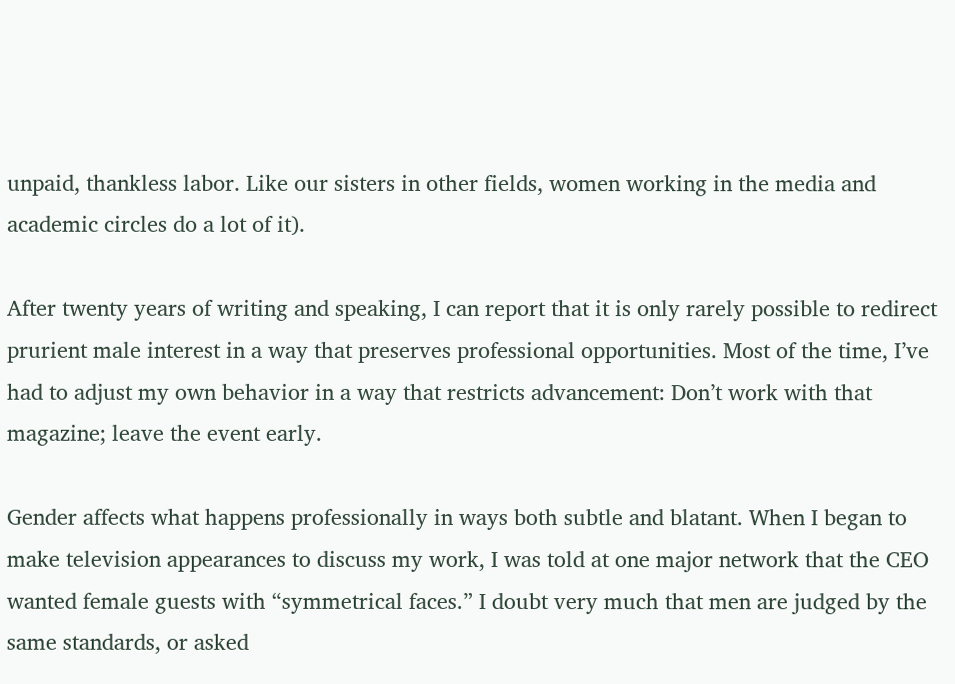unpaid, thankless labor. Like our sisters in other fields, women working in the media and academic circles do a lot of it).

After twenty years of writing and speaking, I can report that it is only rarely possible to redirect prurient male interest in a way that preserves professional opportunities. Most of the time, I’ve had to adjust my own behavior in a way that restricts advancement: Don’t work with that magazine; leave the event early.

Gender affects what happens professionally in ways both subtle and blatant. When I began to make television appearances to discuss my work, I was told at one major network that the CEO wanted female guests with “symmetrical faces.” I doubt very much that men are judged by the same standards, or asked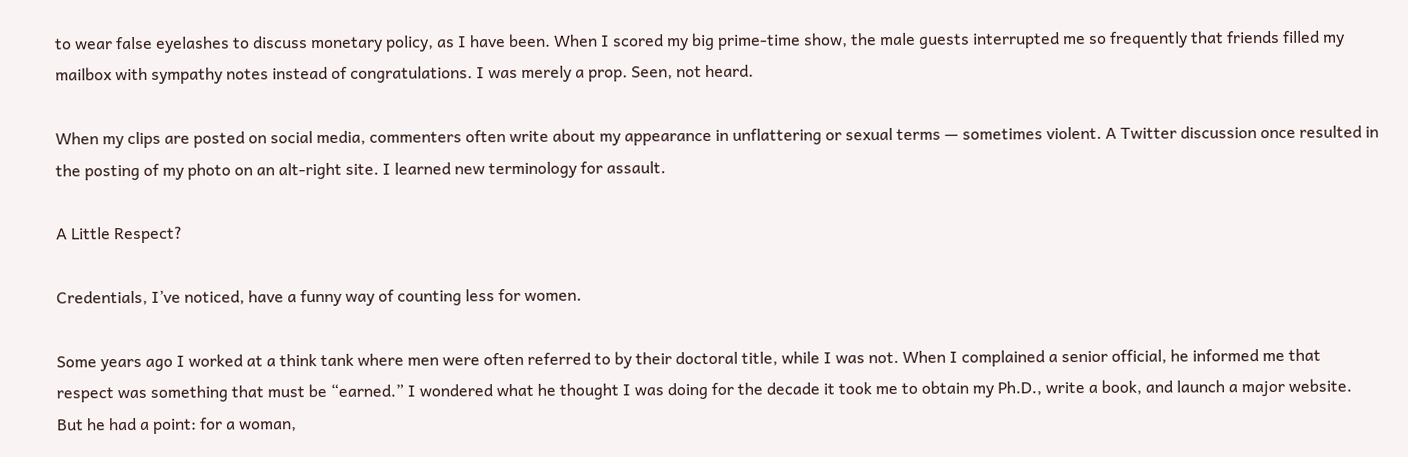to wear false eyelashes to discuss monetary policy, as I have been. When I scored my big prime-time show, the male guests interrupted me so frequently that friends filled my mailbox with sympathy notes instead of congratulations. I was merely a prop. Seen, not heard.

When my clips are posted on social media, commenters often write about my appearance in unflattering or sexual terms — sometimes violent. A Twitter discussion once resulted in the posting of my photo on an alt-right site. I learned new terminology for assault.

A Little Respect?

Credentials, I’ve noticed, have a funny way of counting less for women.

Some years ago I worked at a think tank where men were often referred to by their doctoral title, while I was not. When I complained a senior official, he informed me that respect was something that must be “earned.” I wondered what he thought I was doing for the decade it took me to obtain my Ph.D., write a book, and launch a major website. But he had a point: for a woman,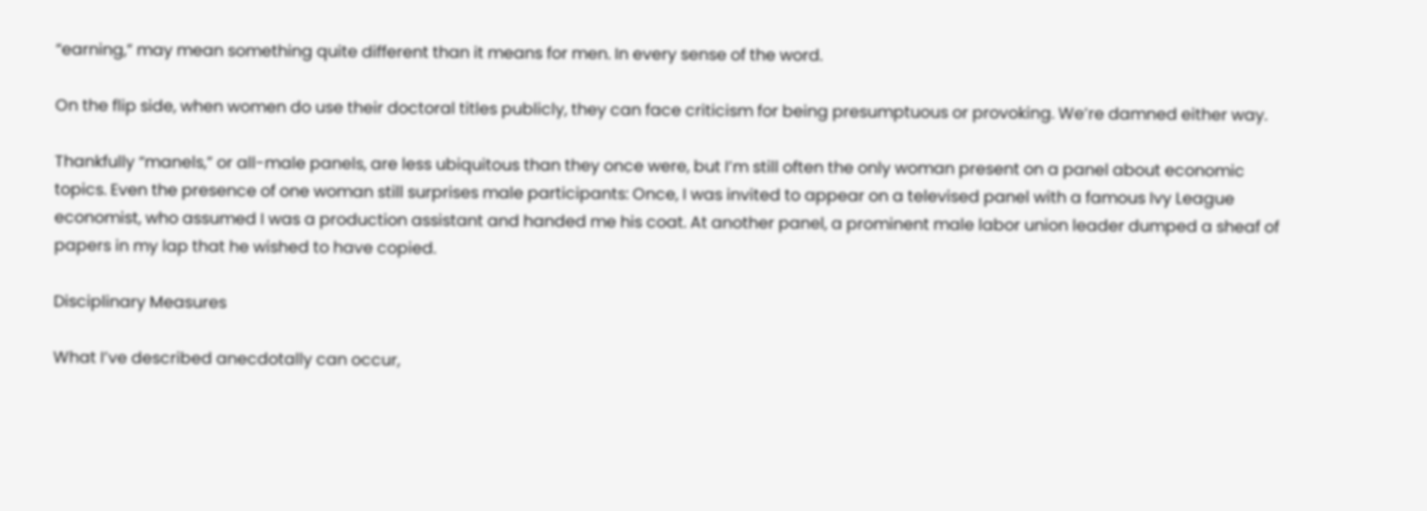“earning,” may mean something quite different than it means for men. In every sense of the word.

On the flip side, when women do use their doctoral titles publicly, they can face criticism for being presumptuous or provoking. We’re damned either way.

Thankfully “manels,” or all-male panels, are less ubiquitous than they once were, but I’m still often the only woman present on a panel about economic topics. Even the presence of one woman still surprises male participants: Once, I was invited to appear on a televised panel with a famous Ivy League economist, who assumed I was a production assistant and handed me his coat. At another panel, a prominent male labor union leader dumped a sheaf of papers in my lap that he wished to have copied.

Disciplinary Measures

What I’ve described anecdotally can occur,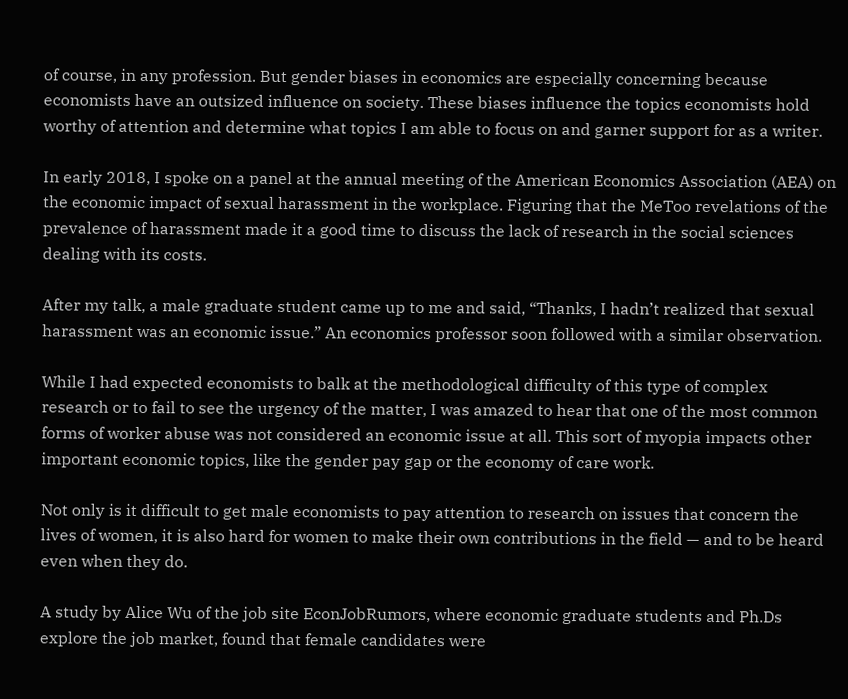of course, in any profession. But gender biases in economics are especially concerning because economists have an outsized influence on society. These biases influence the topics economists hold worthy of attention and determine what topics I am able to focus on and garner support for as a writer.

In early 2018, I spoke on a panel at the annual meeting of the American Economics Association (AEA) on the economic impact of sexual harassment in the workplace. Figuring that the MeToo revelations of the prevalence of harassment made it a good time to discuss the lack of research in the social sciences dealing with its costs.

After my talk, a male graduate student came up to me and said, “Thanks, I hadn’t realized that sexual harassment was an economic issue.” An economics professor soon followed with a similar observation.

While I had expected economists to balk at the methodological difficulty of this type of complex research or to fail to see the urgency of the matter, I was amazed to hear that one of the most common forms of worker abuse was not considered an economic issue at all. This sort of myopia impacts other important economic topics, like the gender pay gap or the economy of care work.

Not only is it difficult to get male economists to pay attention to research on issues that concern the lives of women, it is also hard for women to make their own contributions in the field — and to be heard even when they do.

A study by Alice Wu of the job site EconJobRumors, where economic graduate students and Ph.Ds explore the job market, found that female candidates were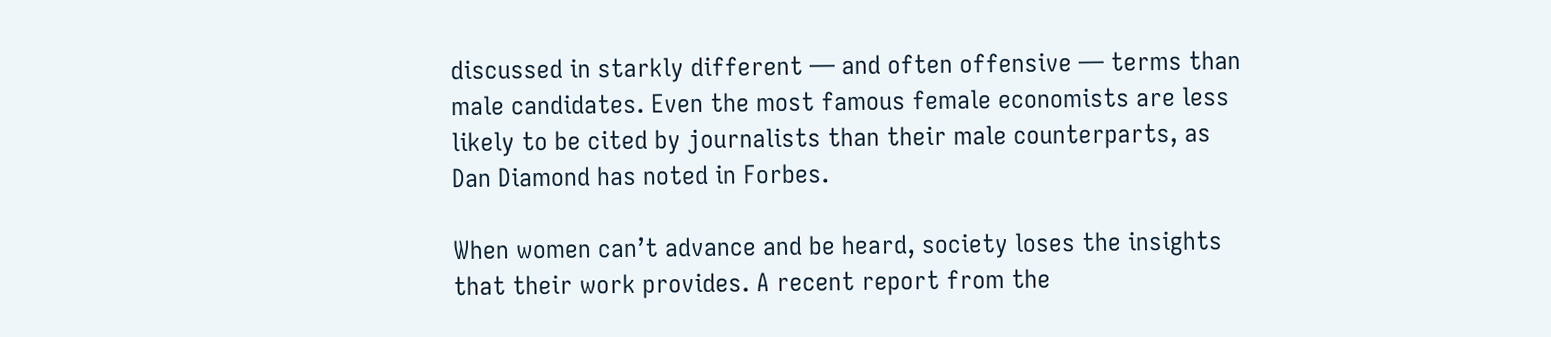discussed in starkly different — and often offensive — terms than male candidates. Even the most famous female economists are less likely to be cited by journalists than their male counterparts, as Dan Diamond has noted in Forbes.

When women can’t advance and be heard, society loses the insights that their work provides. A recent report from the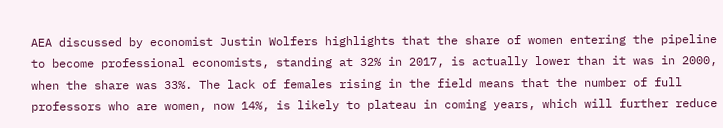AEA discussed by economist Justin Wolfers highlights that the share of women entering the pipeline to become professional economists, standing at 32% in 2017, is actually lower than it was in 2000, when the share was 33%. The lack of females rising in the field means that the number of full professors who are women, now 14%, is likely to plateau in coming years, which will further reduce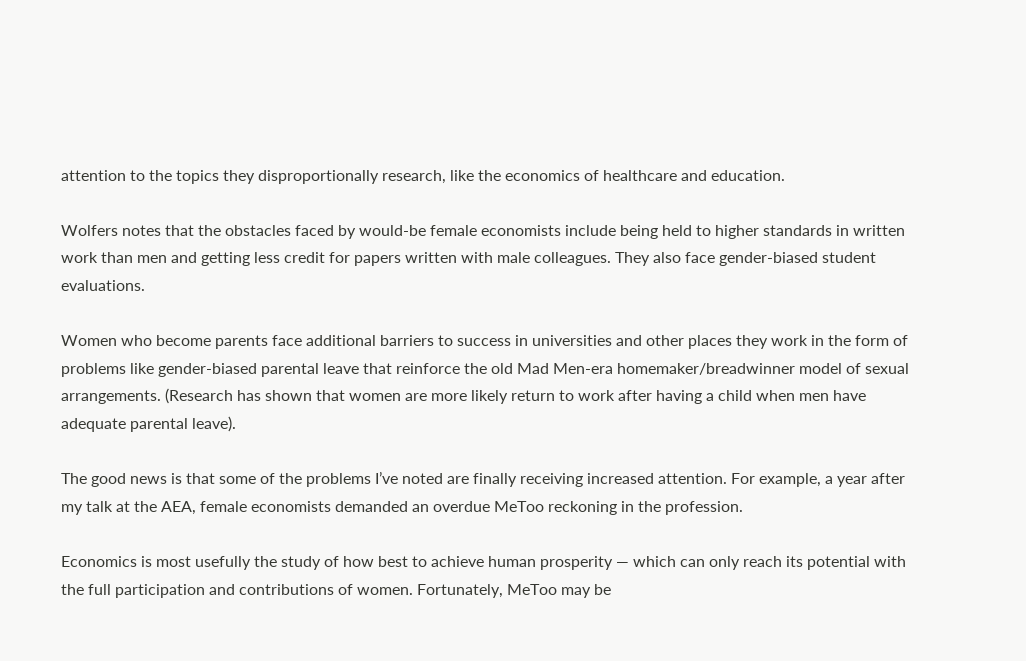attention to the topics they disproportionally research, like the economics of healthcare and education.

Wolfers notes that the obstacles faced by would-be female economists include being held to higher standards in written work than men and getting less credit for papers written with male colleagues. They also face gender-biased student evaluations.

Women who become parents face additional barriers to success in universities and other places they work in the form of problems like gender-biased parental leave that reinforce the old Mad Men-era homemaker/breadwinner model of sexual arrangements. (Research has shown that women are more likely return to work after having a child when men have adequate parental leave).

The good news is that some of the problems I’ve noted are finally receiving increased attention. For example, a year after my talk at the AEA, female economists demanded an overdue MeToo reckoning in the profession.

Economics is most usefully the study of how best to achieve human prosperity — which can only reach its potential with the full participation and contributions of women. Fortunately, MeToo may be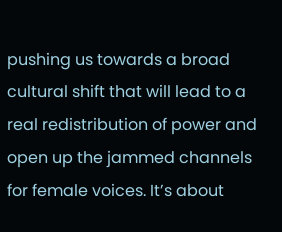pushing us towards a broad cultural shift that will lead to a real redistribution of power and open up the jammed channels for female voices. It’s about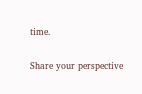time.

Share your perspective